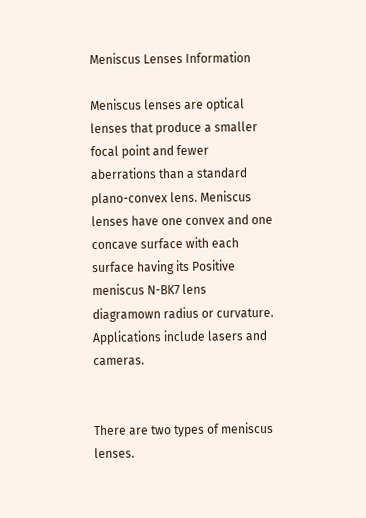Meniscus Lenses Information

Meniscus lenses are optical lenses that produce a smaller focal point and fewer aberrations than a standard plano-convex lens. Meniscus lenses have one convex and one concave surface with each surface having its Positive meniscus N-BK7 lens diagramown radius or curvature. Applications include lasers and cameras.


There are two types of meniscus lenses.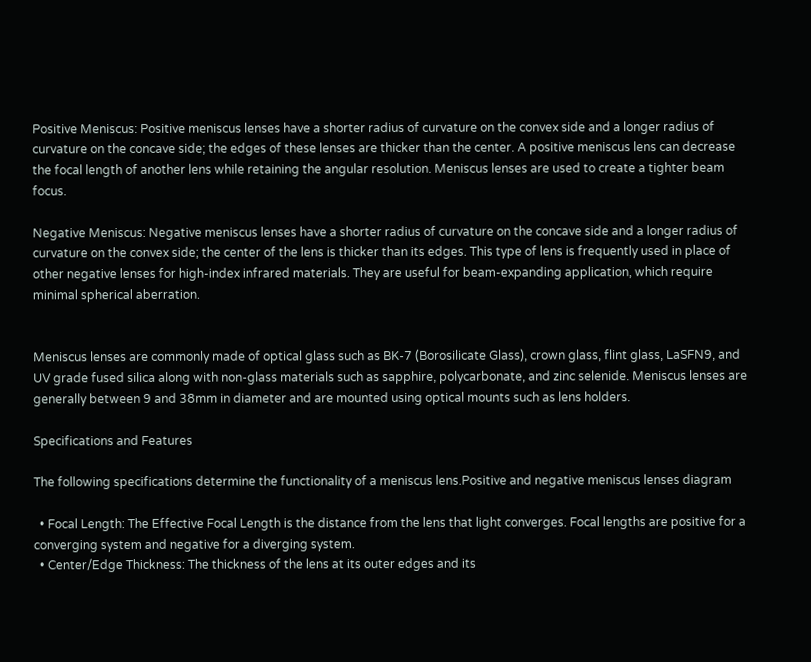Positive Meniscus: Positive meniscus lenses have a shorter radius of curvature on the convex side and a longer radius of curvature on the concave side; the edges of these lenses are thicker than the center. A positive meniscus lens can decrease the focal length of another lens while retaining the angular resolution. Meniscus lenses are used to create a tighter beam focus.

Negative Meniscus: Negative meniscus lenses have a shorter radius of curvature on the concave side and a longer radius of curvature on the convex side; the center of the lens is thicker than its edges. This type of lens is frequently used in place of other negative lenses for high-index infrared materials. They are useful for beam-expanding application, which require minimal spherical aberration.


Meniscus lenses are commonly made of optical glass such as BK-7 (Borosilicate Glass), crown glass, flint glass, LaSFN9, and UV grade fused silica along with non-glass materials such as sapphire, polycarbonate, and zinc selenide. Meniscus lenses are generally between 9 and 38mm in diameter and are mounted using optical mounts such as lens holders.

Specifications and Features

The following specifications determine the functionality of a meniscus lens.Positive and negative meniscus lenses diagram

  • Focal Length: The Effective Focal Length is the distance from the lens that light converges. Focal lengths are positive for a converging system and negative for a diverging system.
  • Center/Edge Thickness: The thickness of the lens at its outer edges and its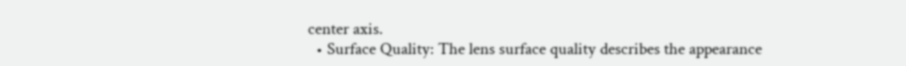center axis.
  • Surface Quality: The lens surface quality describes the appearance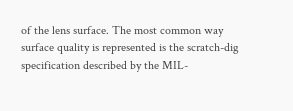of the lens surface. The most common way surface quality is represented is the scratch-dig specification described by the MIL-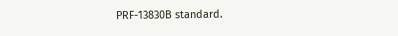PRF-13830B standard.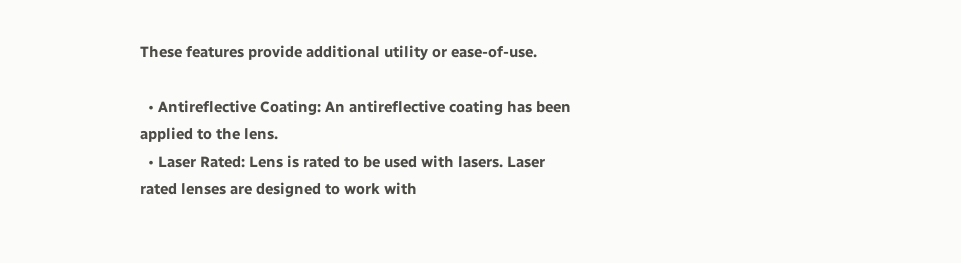These features provide additional utility or ease-of-use.

  • Antireflective Coating: An antireflective coating has been applied to the lens.
  • Laser Rated: Lens is rated to be used with lasers. Laser rated lenses are designed to work with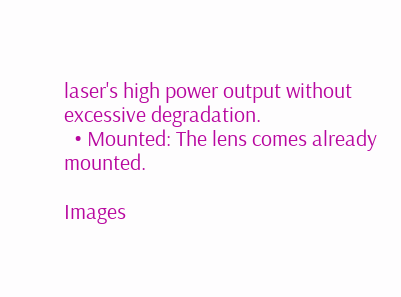laser's high power output without excessive degradation.
  • Mounted: The lens comes already mounted.

Images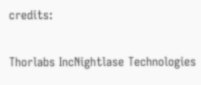credits:

Thorlabs IncNightlase Technologies